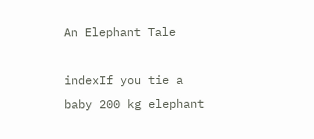An Elephant Tale

indexIf you tie a baby 200 kg elephant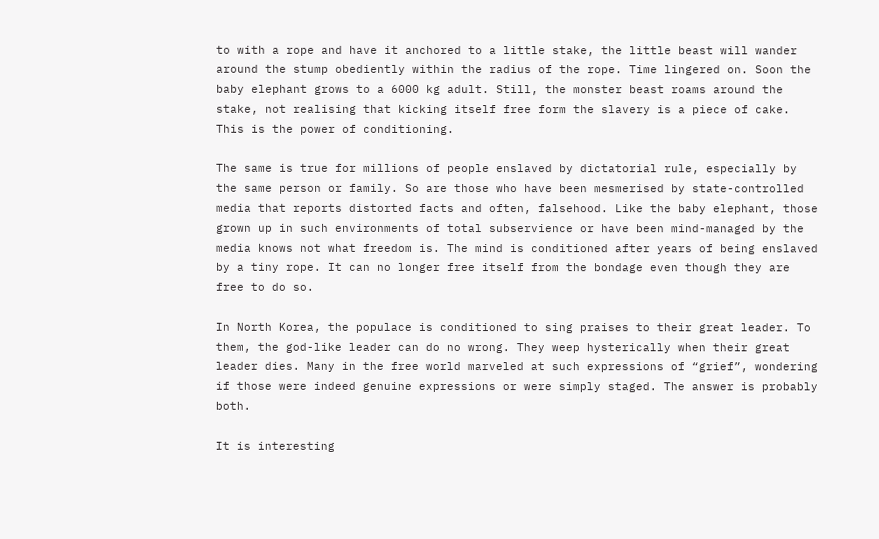to with a rope and have it anchored to a little stake, the little beast will wander around the stump obediently within the radius of the rope. Time lingered on. Soon the baby elephant grows to a 6000 kg adult. Still, the monster beast roams around the stake, not realising that kicking itself free form the slavery is a piece of cake. This is the power of conditioning.

The same is true for millions of people enslaved by dictatorial rule, especially by the same person or family. So are those who have been mesmerised by state-controlled media that reports distorted facts and often, falsehood. Like the baby elephant, those grown up in such environments of total subservience or have been mind-managed by the media knows not what freedom is. The mind is conditioned after years of being enslaved by a tiny rope. It can no longer free itself from the bondage even though they are free to do so.

In North Korea, the populace is conditioned to sing praises to their great leader. To them, the god-like leader can do no wrong. They weep hysterically when their great leader dies. Many in the free world marveled at such expressions of “grief”, wondering if those were indeed genuine expressions or were simply staged. The answer is probably both.

It is interesting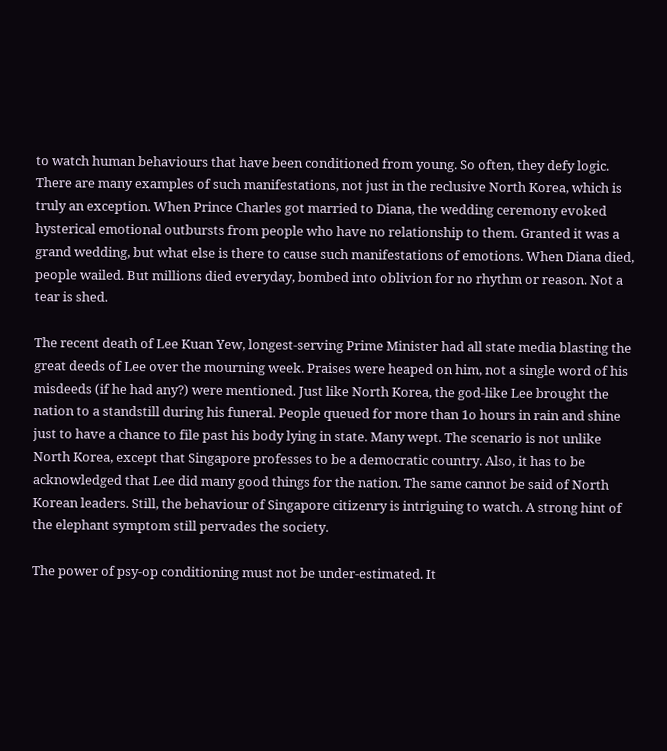to watch human behaviours that have been conditioned from young. So often, they defy logic. There are many examples of such manifestations, not just in the reclusive North Korea, which is truly an exception. When Prince Charles got married to Diana, the wedding ceremony evoked hysterical emotional outbursts from people who have no relationship to them. Granted it was a grand wedding, but what else is there to cause such manifestations of emotions. When Diana died, people wailed. But millions died everyday, bombed into oblivion for no rhythm or reason. Not a tear is shed.

The recent death of Lee Kuan Yew, longest-serving Prime Minister had all state media blasting the great deeds of Lee over the mourning week. Praises were heaped on him, not a single word of his misdeeds (if he had any?) were mentioned. Just like North Korea, the god-like Lee brought the nation to a standstill during his funeral. People queued for more than 1o hours in rain and shine just to have a chance to file past his body lying in state. Many wept. The scenario is not unlike North Korea, except that Singapore professes to be a democratic country. Also, it has to be acknowledged that Lee did many good things for the nation. The same cannot be said of North Korean leaders. Still, the behaviour of Singapore citizenry is intriguing to watch. A strong hint of the elephant symptom still pervades the society.

The power of psy-op conditioning must not be under-estimated. It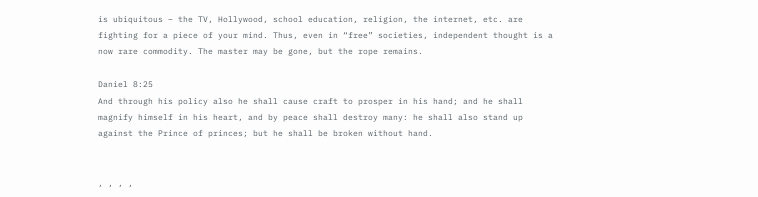is ubiquitous – the TV, Hollywood, school education, religion, the internet, etc. are fighting for a piece of your mind. Thus, even in “free” societies, independent thought is a now rare commodity. The master may be gone, but the rope remains.

Daniel 8:25
And through his policy also he shall cause craft to prosper in his hand; and he shall magnify himself in his heart, and by peace shall destroy many: he shall also stand up against the Prince of princes; but he shall be broken without hand.


, , , ,